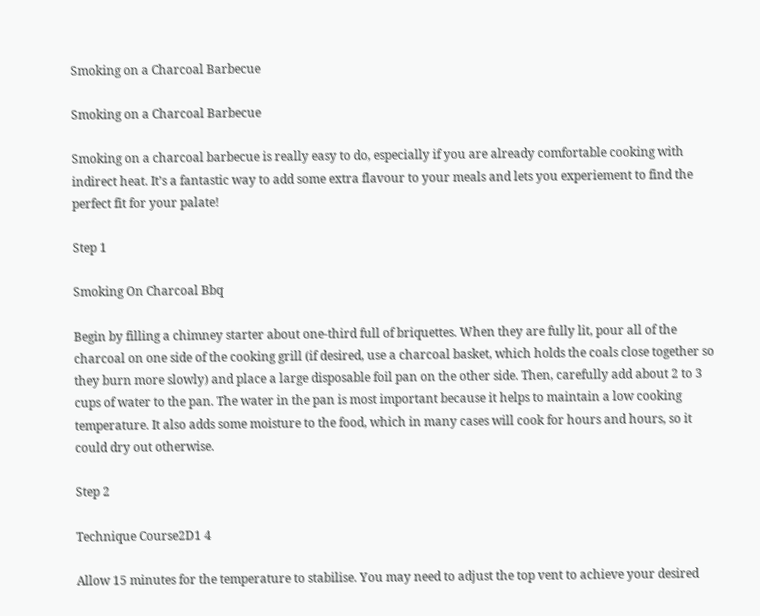Smoking on a Charcoal Barbecue

Smoking on a Charcoal Barbecue

Smoking on a charcoal barbecue is really easy to do, especially if you are already comfortable cooking with indirect heat. It’s a fantastic way to add some extra flavour to your meals and lets you experiement to find the perfect fit for your palate!

Step 1

Smoking On Charcoal Bbq

Begin by filling a chimney starter about one-third full of briquettes. When they are fully lit, pour all of the charcoal on one side of the cooking grill (if desired, use a charcoal basket, which holds the coals close together so they burn more slowly) and place a large disposable foil pan on the other side. Then, carefully add about 2 to 3 cups of water to the pan. The water in the pan is most important because it helps to maintain a low cooking temperature. It also adds some moisture to the food, which in many cases will cook for hours and hours, so it could dry out otherwise.

Step 2

Technique Course2D1 4

Allow 15 minutes for the temperature to stabilise. You may need to adjust the top vent to achieve your desired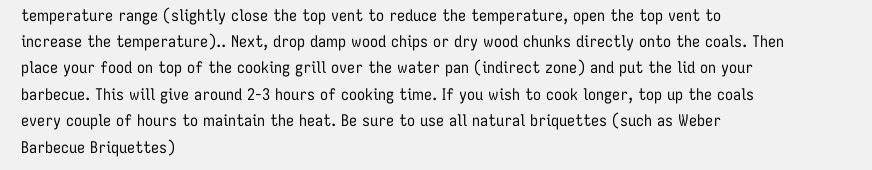temperature range (slightly close the top vent to reduce the temperature, open the top vent to increase the temperature).. Next, drop damp wood chips or dry wood chunks directly onto the coals. Then place your food on top of the cooking grill over the water pan (indirect zone) and put the lid on your barbecue. This will give around 2-3 hours of cooking time. If you wish to cook longer, top up the coals every couple of hours to maintain the heat. Be sure to use all natural briquettes (such as Weber Barbecue Briquettes)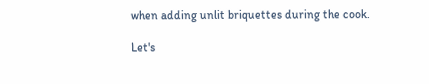when adding unlit briquettes during the cook.

Let's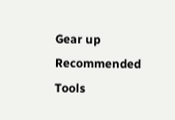Gear up Recommended Tools